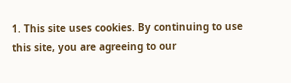1. This site uses cookies. By continuing to use this site, you are agreeing to our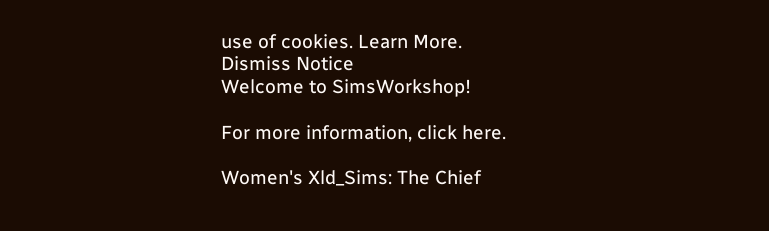use of cookies. Learn More.
Dismiss Notice
Welcome to SimsWorkshop!

For more information, click here.

Women's Xld_Sims: The Chief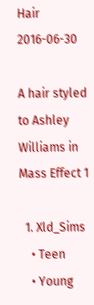Hair 2016-06-30

A hair styled to Ashley Williams in Mass Effect 1

  1. Xld_Sims
    • Teen
    • Young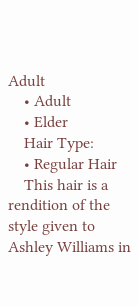Adult
    • Adult
    • Elder
    Hair Type:
    • Regular Hair
    This hair is a rendition of the style given to Ashley Williams in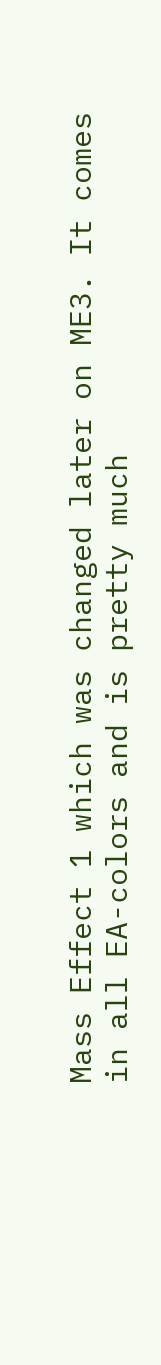Mass Effect 1 which was changed later on ME3. It comes in all EA-colors and is pretty much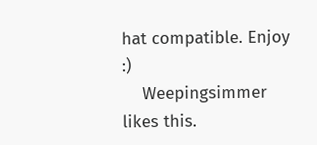hat compatible. Enjoy :)
    Weepingsimmer likes this.